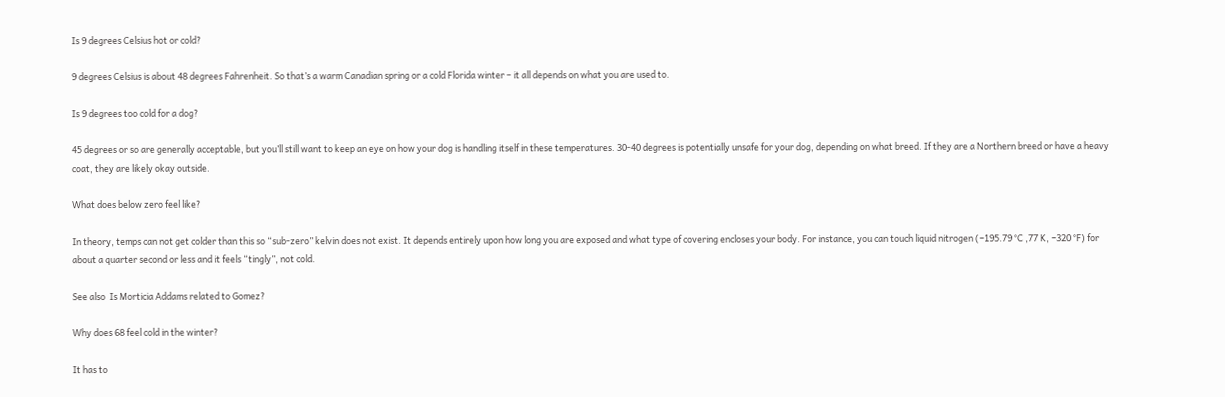Is 9 degrees Celsius hot or cold?

9 degrees Celsius is about 48 degrees Fahrenheit. So that’s a warm Canadian spring or a cold Florida winter – it all depends on what you are used to.

Is 9 degrees too cold for a dog?

45 degrees or so are generally acceptable, but you’ll still want to keep an eye on how your dog is handling itself in these temperatures. 30-40 degrees is potentially unsafe for your dog, depending on what breed. If they are a Northern breed or have a heavy coat, they are likely okay outside.

What does below zero feel like?

In theory, temps can not get colder than this so “sub-zero” kelvin does not exist. It depends entirely upon how long you are exposed and what type of covering encloses your body. For instance, you can touch liquid nitrogen (−195.79 °C ,77 K, −320 °F) for about a quarter second or less and it feels “tingly”, not cold.

See also  Is Morticia Addams related to Gomez?

Why does 68 feel cold in the winter?

It has to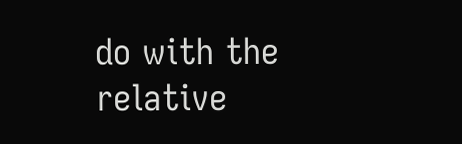do with the relative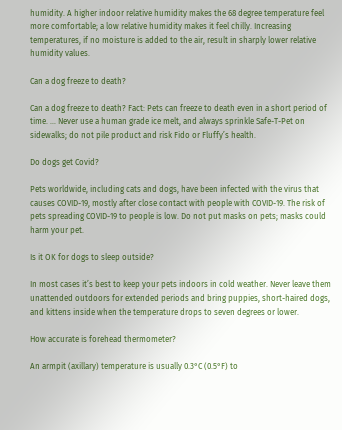humidity. A higher indoor relative humidity makes the 68 degree temperature feel more comfortable; a low relative humidity makes it feel chilly. Increasing temperatures, if no moisture is added to the air, result in sharply lower relative humidity values.

Can a dog freeze to death?

Can a dog freeze to death? Fact: Pets can freeze to death even in a short period of time. … Never use a human grade ice melt, and always sprinkle Safe-T-Pet on sidewalks; do not pile product and risk Fido or Fluffy’s health.

Do dogs get Covid?

Pets worldwide, including cats and dogs, have been infected with the virus that causes COVID-19, mostly after close contact with people with COVID-19. The risk of pets spreading COVID-19 to people is low. Do not put masks on pets; masks could harm your pet.

Is it OK for dogs to sleep outside?

In most cases it’s best to keep your pets indoors in cold weather. Never leave them unattended outdoors for extended periods and bring puppies, short-haired dogs, and kittens inside when the temperature drops to seven degrees or lower.

How accurate is forehead thermometer?

An armpit (axillary) temperature is usually 0.3°C (0.5°F) to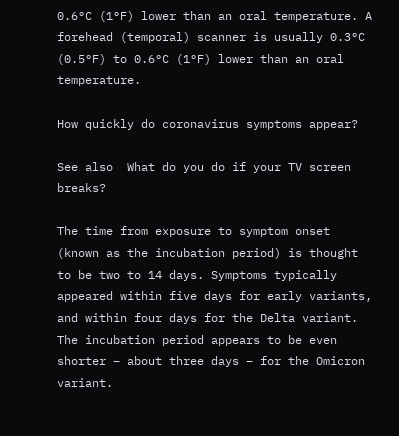0.6°C (1°F) lower than an oral temperature. A forehead (temporal) scanner is usually 0.3°C (0.5°F) to 0.6°C (1°F) lower than an oral temperature.

How quickly do coronavirus symptoms appear?

See also  What do you do if your TV screen breaks?

The time from exposure to symptom onset (known as the incubation period) is thought to be two to 14 days. Symptoms typically appeared within five days for early variants, and within four days for the Delta variant. The incubation period appears to be even shorter – about three days – for the Omicron variant.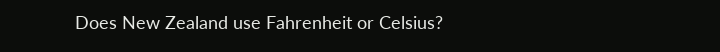Does New Zealand use Fahrenheit or Celsius?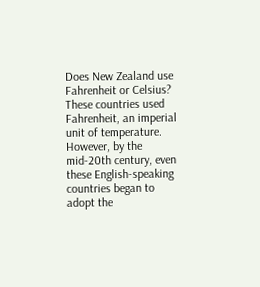Does New Zealand use Fahrenheit or Celsius? These countries used Fahrenheit, an imperial unit of temperature. However, by the mid-20th century, even these English-speaking countries began to adopt the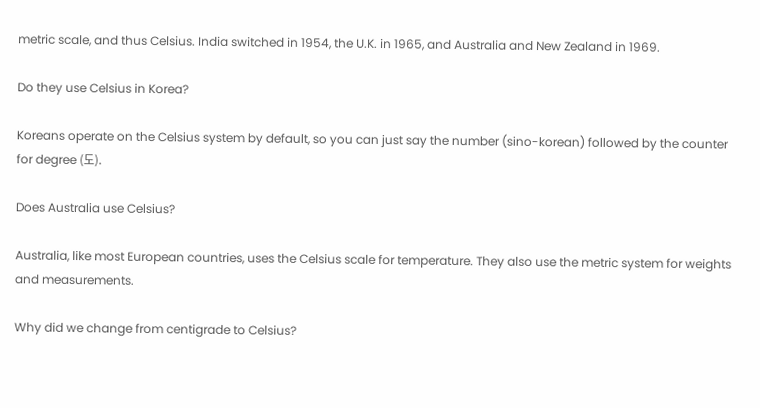metric scale, and thus Celsius. India switched in 1954, the U.K. in 1965, and Australia and New Zealand in 1969.

Do they use Celsius in Korea?

Koreans operate on the Celsius system by default, so you can just say the number (sino-korean) followed by the counter for degree (도).

Does Australia use Celsius?

Australia, like most European countries, uses the Celsius scale for temperature. They also use the metric system for weights and measurements.

Why did we change from centigrade to Celsius?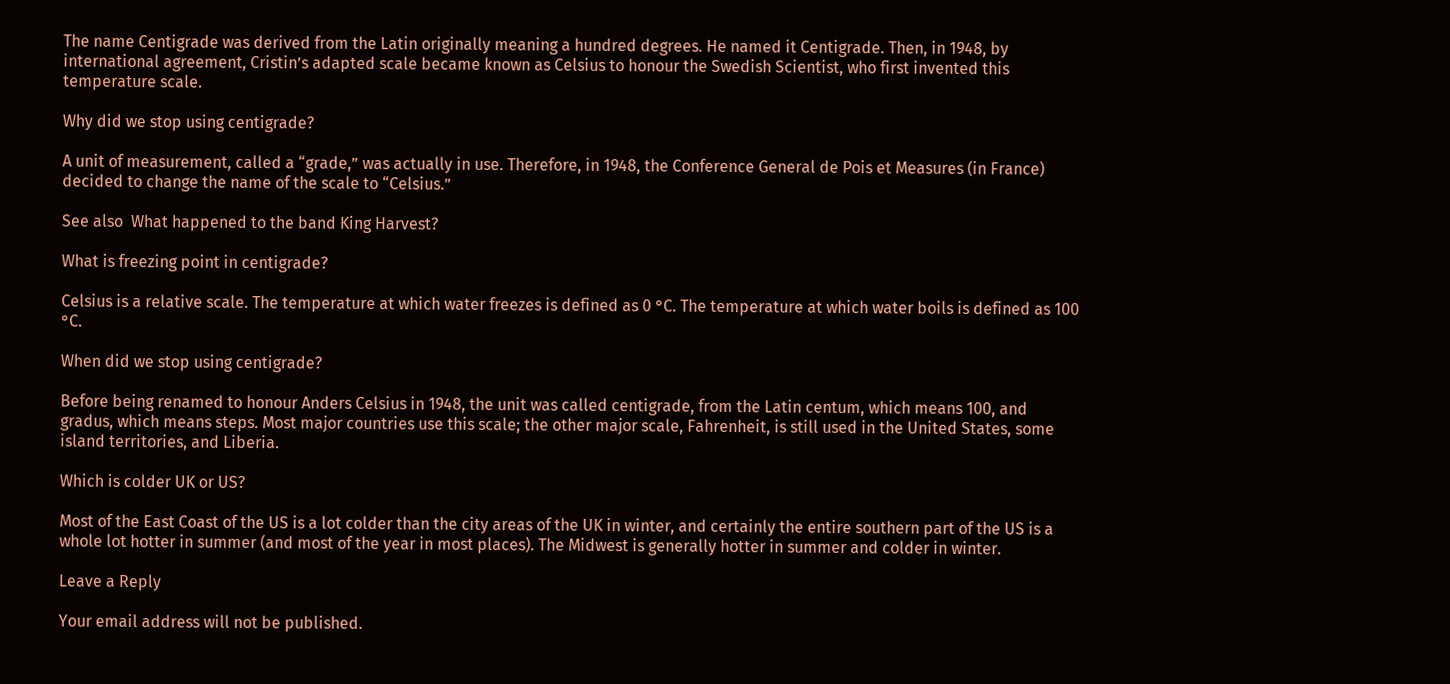The name Centigrade was derived from the Latin originally meaning a hundred degrees. He named it Centigrade. Then, in 1948, by international agreement, Cristin’s adapted scale became known as Celsius to honour the Swedish Scientist, who first invented this temperature scale.

Why did we stop using centigrade?

A unit of measurement, called a “grade,” was actually in use. Therefore, in 1948, the Conference General de Pois et Measures (in France) decided to change the name of the scale to “Celsius.”

See also  What happened to the band King Harvest?

What is freezing point in centigrade?

Celsius is a relative scale. The temperature at which water freezes is defined as 0 °C. The temperature at which water boils is defined as 100 °C.

When did we stop using centigrade?

Before being renamed to honour Anders Celsius in 1948, the unit was called centigrade, from the Latin centum, which means 100, and gradus, which means steps. Most major countries use this scale; the other major scale, Fahrenheit, is still used in the United States, some island territories, and Liberia.

Which is colder UK or US?

Most of the East Coast of the US is a lot colder than the city areas of the UK in winter, and certainly the entire southern part of the US is a whole lot hotter in summer (and most of the year in most places). The Midwest is generally hotter in summer and colder in winter.

Leave a Reply

Your email address will not be published.